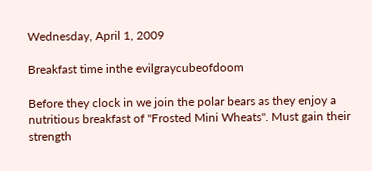Wednesday, April 1, 2009

Breakfast time inthe evilgraycubeofdoom

Before they clock in we join the polar bears as they enjoy a nutritious breakfast of "Frosted Mini Wheats". Must gain their strength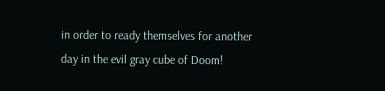in order to ready themselves for another day in the evil gray cube of Doom!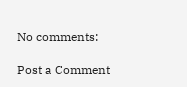No comments:

Post a Comment